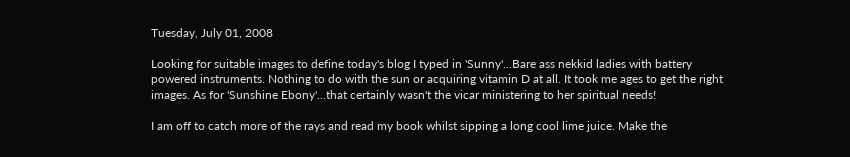Tuesday, July 01, 2008

Looking for suitable images to define today's blog I typed in 'Sunny'...Bare ass nekkid ladies with battery powered instruments. Nothing to do with the sun or acquiring vitamin D at all. It took me ages to get the right images. As for 'Sunshine Ebony'...that certainly wasn't the vicar ministering to her spiritual needs!

I am off to catch more of the rays and read my book whilst sipping a long cool lime juice. Make the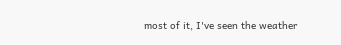most of it, I've seen the weather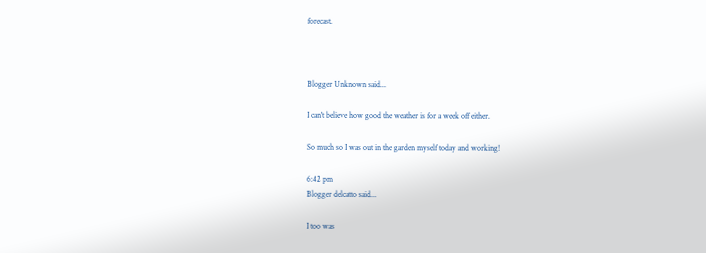forecast.



Blogger Unknown said...

I can't believe how good the weather is for a week off either.

So much so I was out in the garden myself today and working!

6:42 pm
Blogger delcatto said...

I too was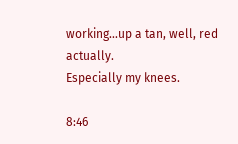working...up a tan, well, red actually.
Especially my knees.

8:46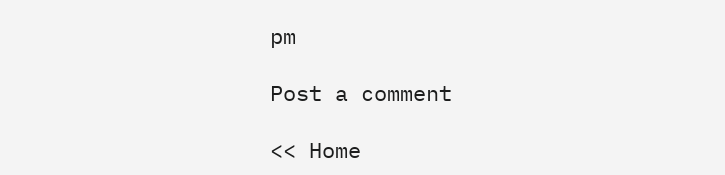pm

Post a comment

<< Home